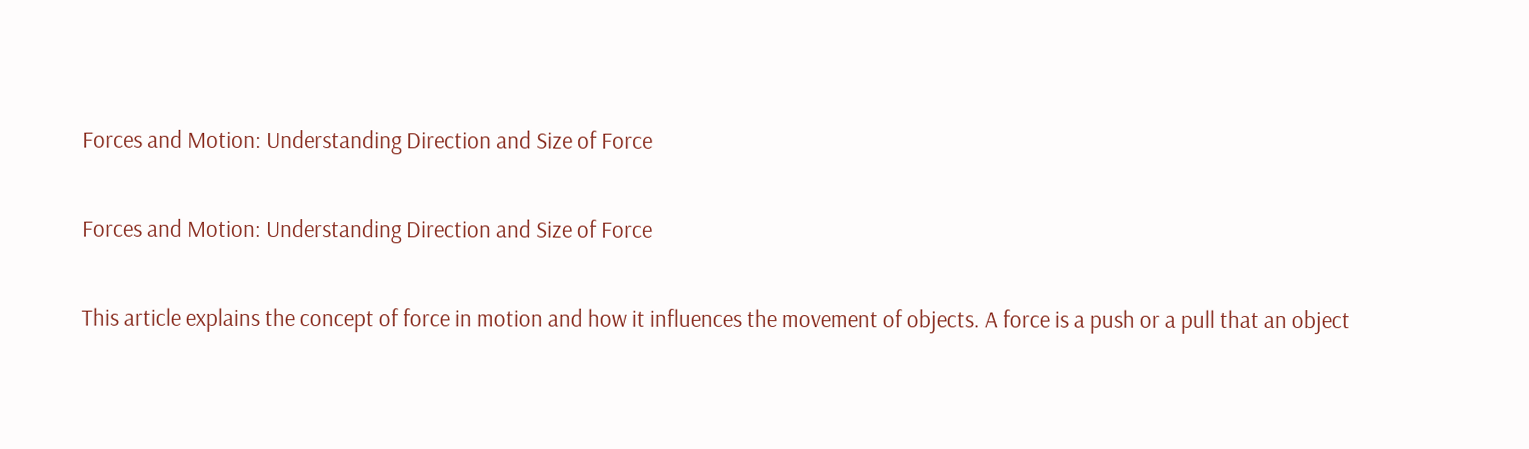Forces and Motion: Understanding Direction and Size of Force

Forces and Motion: Understanding Direction and Size of Force

This article explains the concept of force in motion and how it influences the movement of objects. A force is a push or a pull that an object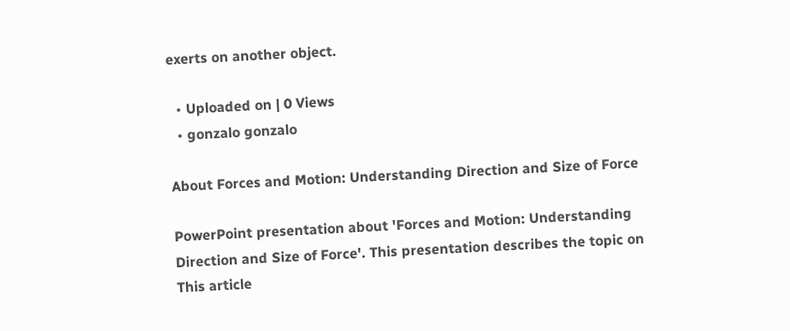exerts on another object.

  • Uploaded on | 0 Views
  • gonzalo gonzalo

About Forces and Motion: Understanding Direction and Size of Force

PowerPoint presentation about 'Forces and Motion: Understanding Direction and Size of Force'. This presentation describes the topic on This article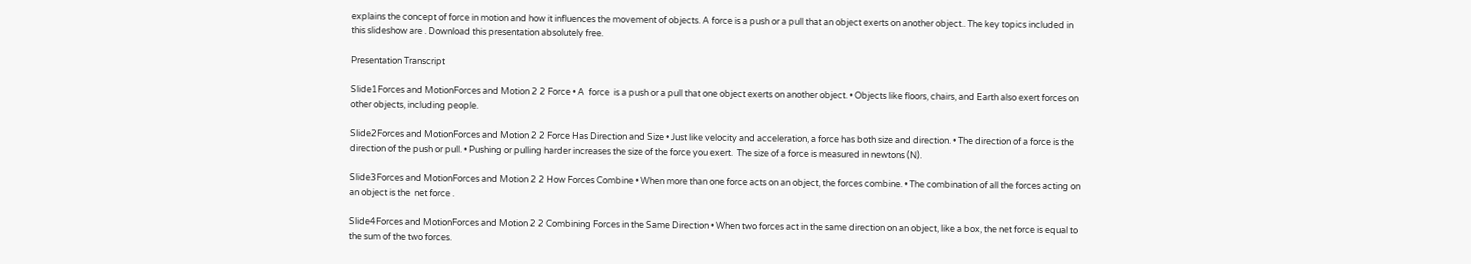explains the concept of force in motion and how it influences the movement of objects. A force is a push or a pull that an object exerts on another object.. The key topics included in this slideshow are . Download this presentation absolutely free.

Presentation Transcript

Slide1Forces and MotionForces and Motion 2 2 Force • A  force  is a push or a pull that one object exerts on another object. • Objects like floors, chairs, and Earth also exert forces on other objects, including people.

Slide2Forces and MotionForces and Motion 2 2 Force Has Direction and Size • Just like velocity and acceleration, a force has both size and direction. • The direction of a force is the direction of the push or pull. • Pushing or pulling harder increases the size of the force you exert.  The size of a force is measured in newtons (N).

Slide3Forces and MotionForces and Motion 2 2 How Forces Combine • When more than one force acts on an object, the forces combine. • The combination of all the forces acting on an object is the  net force .

Slide4Forces and MotionForces and Motion 2 2 Combining Forces in the Same Direction • When two forces act in the same direction on an object, like a box, the net force is equal to the sum of the two forces.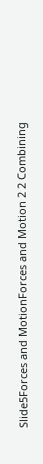Slide5Forces and MotionForces and Motion 2 2 Combining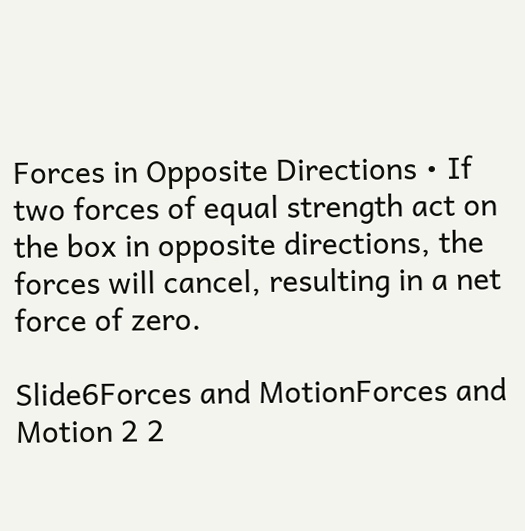Forces in Opposite Directions • If two forces of equal strength act on the box in opposite directions, the forces will cancel, resulting in a net force of zero.

Slide6Forces and MotionForces and Motion 2 2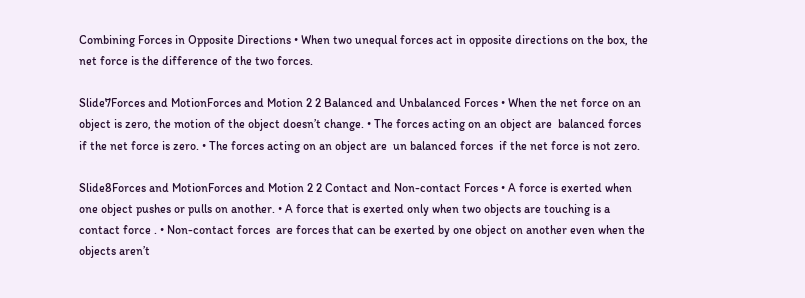Combining Forces in Opposite Directions • When two unequal forces act in opposite directions on the box, the net force is the difference of the two forces.

Slide7Forces and MotionForces and Motion 2 2 Balanced and Unbalanced Forces • When the net force on an object is zero, the motion of the object doesn’t change. • The forces acting on an object are  balanced forces  if the net force is zero. • The forces acting on an object are  un balanced forces  if the net force is not zero.

Slide8Forces and MotionForces and Motion 2 2 Contact and Non-contact Forces • A force is exerted when one object pushes or pulls on another. • A force that is exerted only when two objects are touching is a   contact force . • Non-contact forces  are forces that can be exerted by one object on another even when the objects aren’t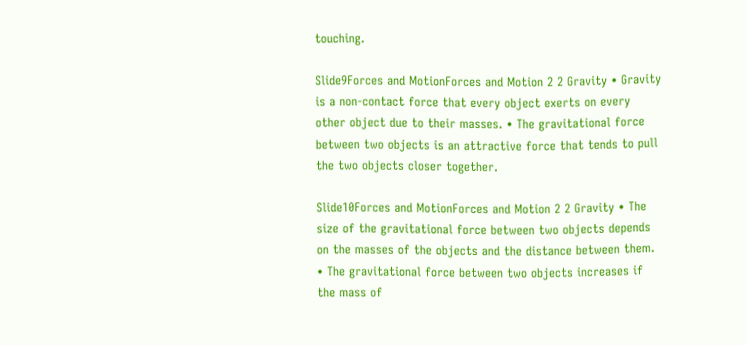touching.

Slide9Forces and MotionForces and Motion 2 2 Gravity • Gravity  is a non-contact force that every object exerts on every other object due to their masses. • The gravitational force between two objects is an attractive force that tends to pull the two objects closer together.

Slide10Forces and MotionForces and Motion 2 2 Gravity • The size of the gravitational force between two objects depends on the masses of the objects and the distance between them. • The gravitational force between two objects increases if the mass of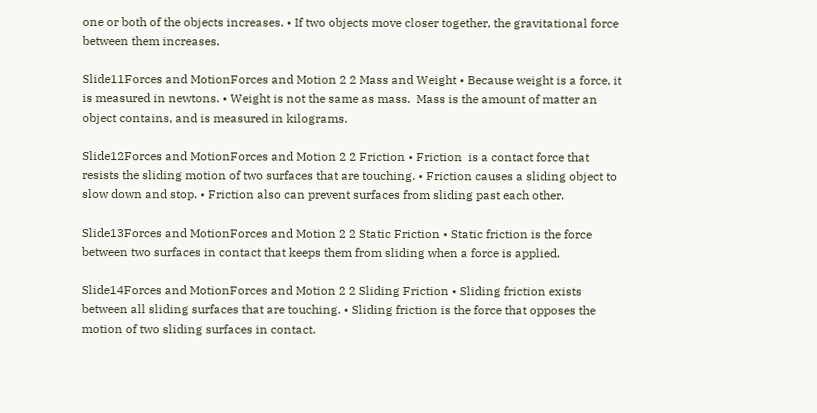one or both of the objects increases. • If two objects move closer together, the gravitational force between them increases.

Slide11Forces and MotionForces and Motion 2 2 Mass and Weight • Because weight is a force, it is measured in newtons. • Weight is not the same as mass.  Mass is the amount of matter an object contains, and is measured in kilograms.

Slide12Forces and MotionForces and Motion 2 2 Friction • Friction  is a contact force that resists the sliding motion of two surfaces that are touching. • Friction causes a sliding object to slow down and stop. • Friction also can prevent surfaces from sliding past each other.

Slide13Forces and MotionForces and Motion 2 2 Static Friction • Static friction is the force between two surfaces in contact that keeps them from sliding when a force is applied.

Slide14Forces and MotionForces and Motion 2 2 Sliding Friction • Sliding friction exists between all sliding surfaces that are touching. • Sliding friction is the force that opposes the motion of two sliding surfaces in contact.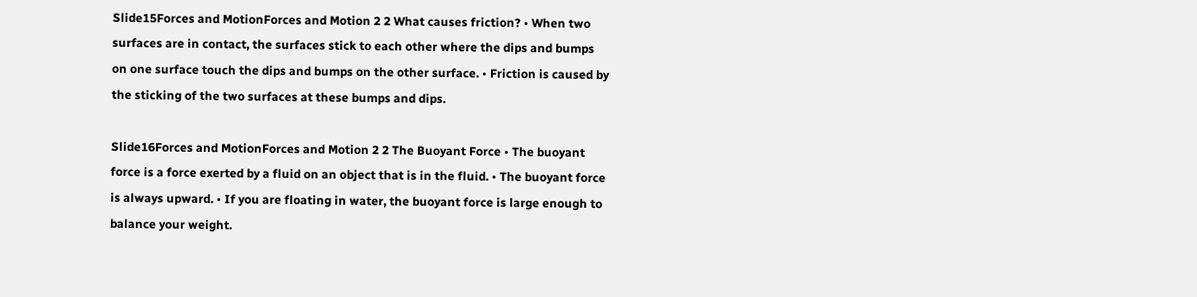Slide15Forces and MotionForces and Motion 2 2 What causes friction? • When two surfaces are in contact, the surfaces stick to each other where the dips and bumps on one surface touch the dips and bumps on the other surface. • Friction is caused by the sticking of the two surfaces at these bumps and dips.

Slide16Forces and MotionForces and Motion 2 2 The Buoyant Force • The buoyant force is a force exerted by a fluid on an object that is in the fluid. • The buoyant force is always upward. • If you are floating in water, the buoyant force is large enough to balance your weight.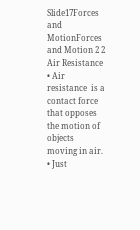Slide17Forces and MotionForces and Motion 2 2 Air Resistance • Air resistance  is a contact force that opposes the motion of objects moving in air. • Just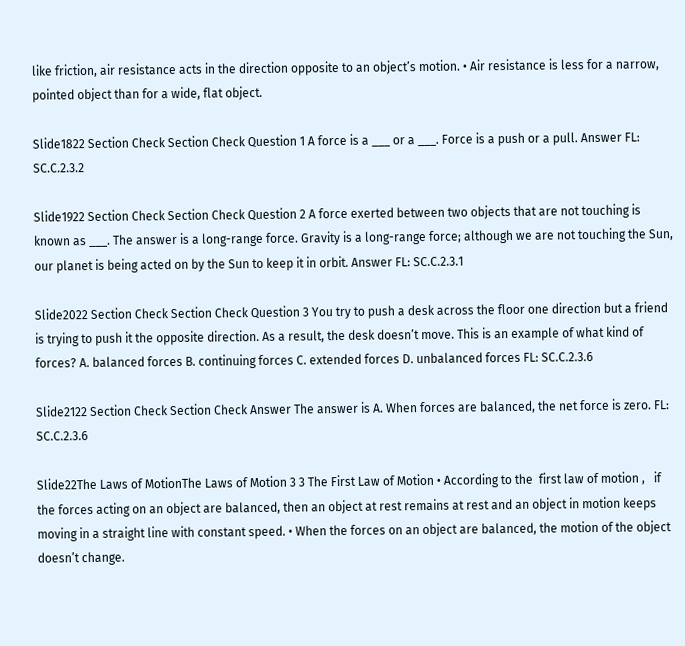like friction, air resistance acts in the direction opposite to an object’s motion. • Air resistance is less for a narrow, pointed object than for a wide, flat object.

Slide1822 Section Check Section Check Question 1 A force is a ___ or a ___. Force is a push or a pull. Answer FL: SC.C.2.3.2

Slide1922 Section Check Section Check Question 2 A force exerted between two objects that are not touching is known as ___. The answer is a long-range force. Gravity is a long-range force; although we are not touching the Sun, our planet is being acted on by the Sun to keep it in orbit. Answer FL: SC.C.2.3.1

Slide2022 Section Check Section Check Question 3 You try to push a desk across the floor one direction but a friend is trying to push it the opposite direction. As a result, the desk doesn’t move. This is an example of what kind of forces? A. balanced forces B. continuing forces C. extended forces D. unbalanced forces FL: SC.C.2.3.6

Slide2122 Section Check Section Check Answer The answer is A. When forces are balanced, the net force is zero. FL: SC.C.2.3.6

Slide22The Laws of MotionThe Laws of Motion 3 3 The First Law of Motion • According to the  first law of motion ,   if the forces acting on an object are balanced, then an object at rest remains at rest and an object in motion keeps moving in a straight line with constant speed. • When the forces on an object are balanced, the motion of the object doesn’t change.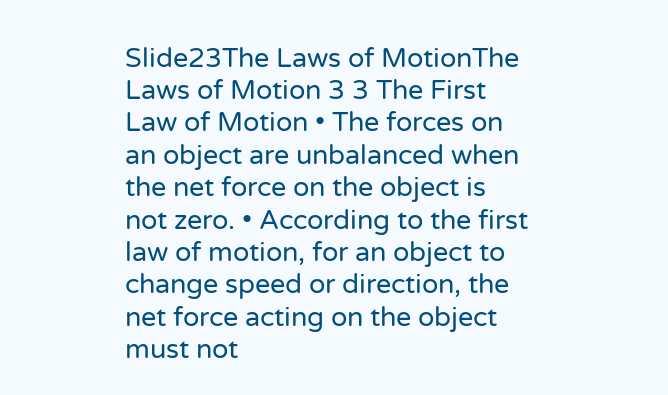Slide23The Laws of MotionThe Laws of Motion 3 3 The First Law of Motion • The forces on an object are unbalanced when the net force on the object is not zero. • According to the first law of motion, for an object to change speed or direction, the net force acting on the object must not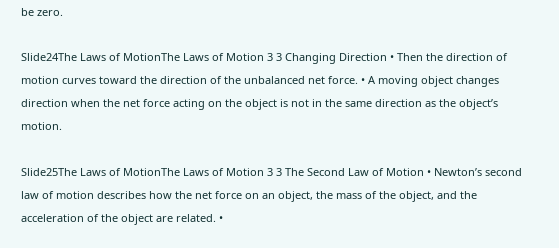be zero.

Slide24The Laws of MotionThe Laws of Motion 3 3 Changing Direction • Then the direction of motion curves toward the direction of the unbalanced net force. • A moving object changes direction when the net force acting on the object is not in the same direction as the object’s motion.

Slide25The Laws of MotionThe Laws of Motion 3 3 The Second Law of Motion • Newton’s second law of motion describes how the net force on an object, the mass of the object, and the acceleration of the object are related. •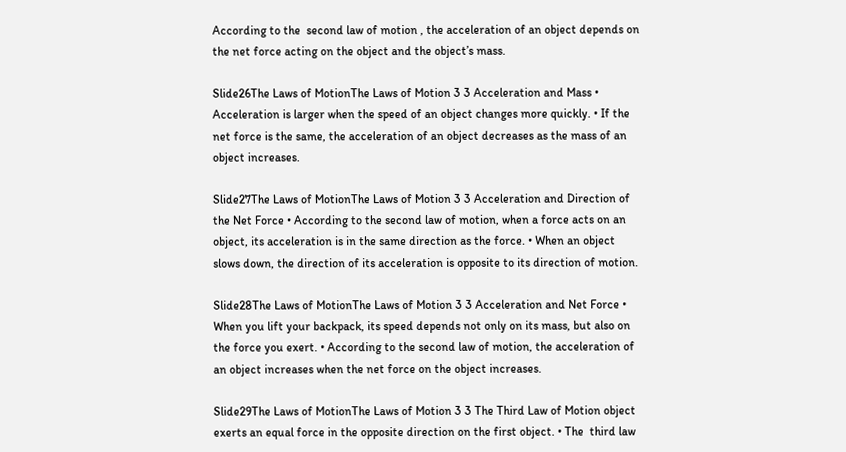According to the  second law of motion , the acceleration of an object depends on the net force acting on the object and the object’s mass.

Slide26The Laws of MotionThe Laws of Motion 3 3 Acceleration and Mass • Acceleration is larger when the speed of an object changes more quickly. • If the net force is the same, the acceleration of an object decreases as the mass of an object increases.

Slide27The Laws of MotionThe Laws of Motion 3 3 Acceleration and Direction of the Net Force • According to the second law of motion, when a force acts on an object, its acceleration is in the same direction as the force. • When an object slows down, the direction of its acceleration is opposite to its direction of motion.

Slide28The Laws of MotionThe Laws of Motion 3 3 Acceleration and Net Force • When you lift your backpack, its speed depends not only on its mass, but also on the force you exert. • According to the second law of motion, the acceleration of an object increases when the net force on the object increases.

Slide29The Laws of MotionThe Laws of Motion 3 3 The Third Law of Motion object exerts an equal force in the opposite direction on the first object. • The  third law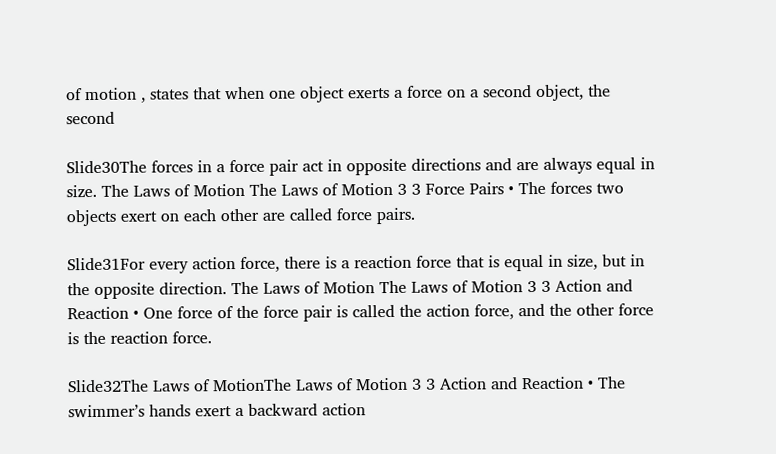of motion , states that when one object exerts a force on a second object, the second

Slide30The forces in a force pair act in opposite directions and are always equal in size. The Laws of Motion The Laws of Motion 3 3 Force Pairs • The forces two objects exert on each other are called force pairs.

Slide31For every action force, there is a reaction force that is equal in size, but in the opposite direction. The Laws of Motion The Laws of Motion 3 3 Action and Reaction • One force of the force pair is called the action force, and the other force is the reaction force.

Slide32The Laws of MotionThe Laws of Motion 3 3 Action and Reaction • The swimmer’s hands exert a backward action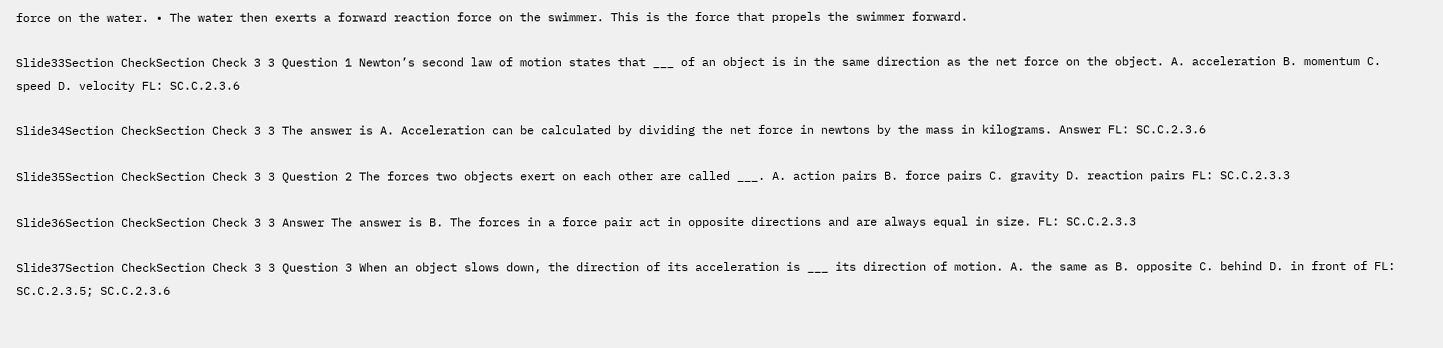force on the water. • The water then exerts a forward reaction force on the swimmer. This is the force that propels the swimmer forward.

Slide33Section CheckSection Check 3 3 Question 1 Newton’s second law of motion states that ___ of an object is in the same direction as the net force on the object. A. acceleration B. momentum C. speed D. velocity FL: SC.C.2.3.6

Slide34Section CheckSection Check 3 3 The answer is A. Acceleration can be calculated by dividing the net force in newtons by the mass in kilograms. Answer FL: SC.C.2.3.6

Slide35Section CheckSection Check 3 3 Question 2 The forces two objects exert on each other are called ___. A. action pairs B. force pairs C. gravity D. reaction pairs FL: SC.C.2.3.3

Slide36Section CheckSection Check 3 3 Answer The answer is B. The forces in a force pair act in opposite directions and are always equal in size. FL: SC.C.2.3.3

Slide37Section CheckSection Check 3 3 Question 3 When an object slows down, the direction of its acceleration is ___ its direction of motion. A. the same as B. opposite C. behind D. in front of FL: SC.C.2.3.5; SC.C.2.3.6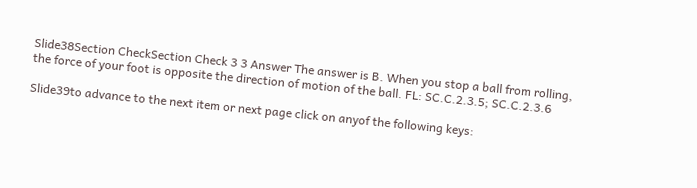Slide38Section CheckSection Check 3 3 Answer The answer is B. When you stop a ball from rolling, the force of your foot is opposite the direction of motion of the ball. FL: SC.C.2.3.5; SC.C.2.3.6

Slide39to advance to the next item or next page click on anyof the following keys: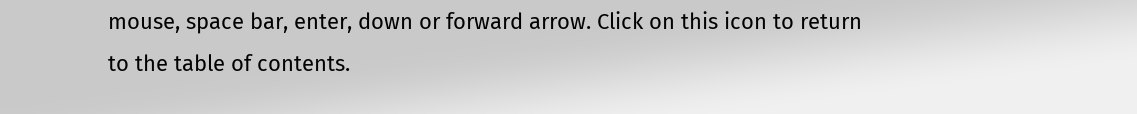mouse, space bar, enter, down or forward arrow. Click on this icon to return to the table of contents.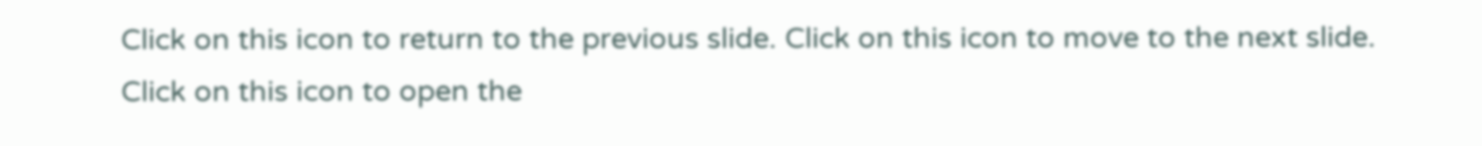Click on this icon to return to the previous slide. Click on this icon to move to the next slide. Click on this icon to open the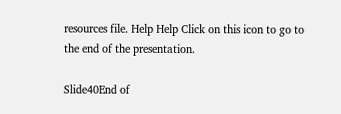resources file. Help Help Click on this icon to go to the end of the presentation.

Slide40End of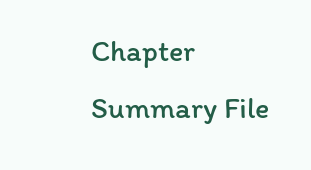Chapter Summary File